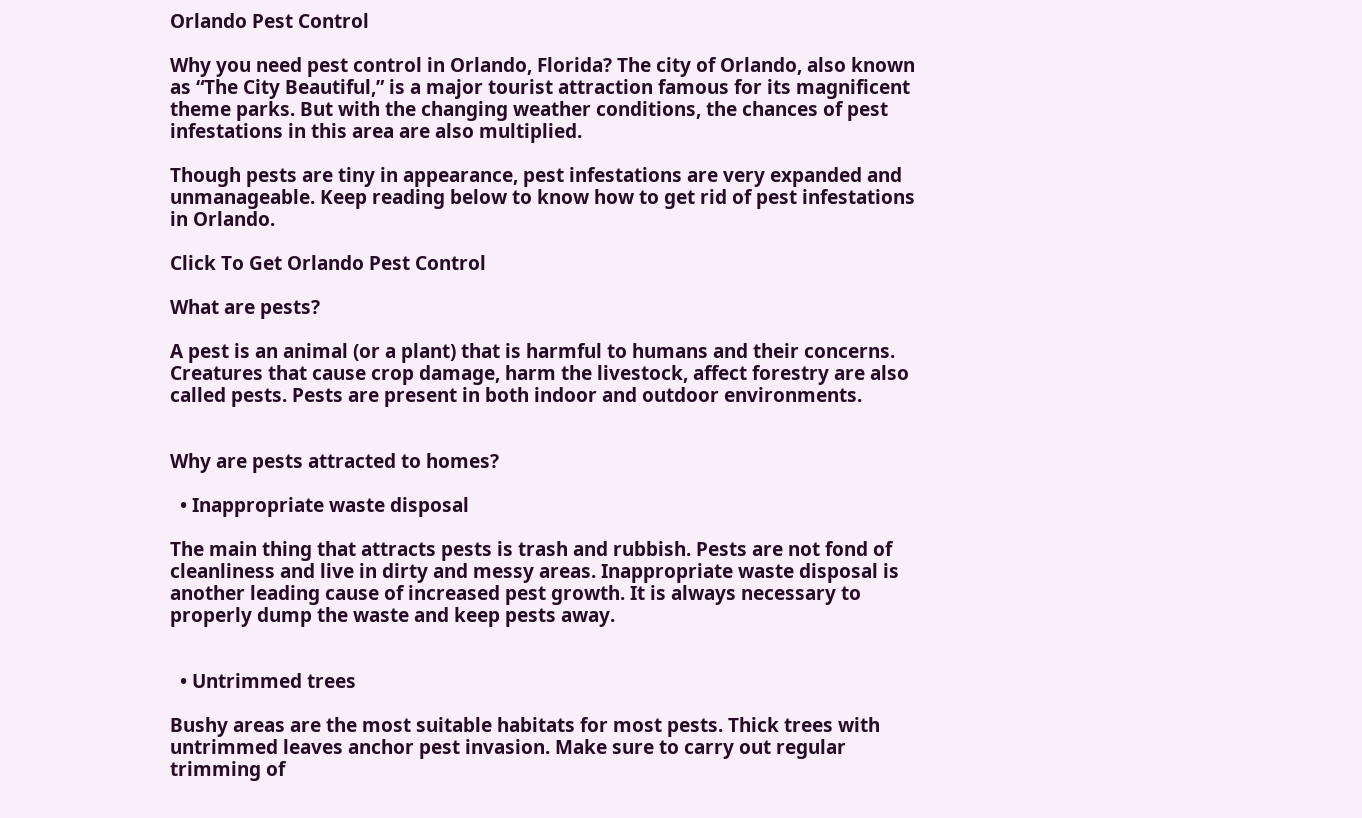Orlando Pest Control

Why you need pest control in Orlando, Florida? The city of Orlando, also known as “The City Beautiful,” is a major tourist attraction famous for its magnificent theme parks. But with the changing weather conditions, the chances of pest infestations in this area are also multiplied.

Though pests are tiny in appearance, pest infestations are very expanded and unmanageable. Keep reading below to know how to get rid of pest infestations in Orlando.

Click To Get Orlando Pest Control

What are pests?

A pest is an animal (or a plant) that is harmful to humans and their concerns. Creatures that cause crop damage, harm the livestock, affect forestry are also called pests. Pests are present in both indoor and outdoor environments.


Why are pests attracted to homes?

  • Inappropriate waste disposal

The main thing that attracts pests is trash and rubbish. Pests are not fond of cleanliness and live in dirty and messy areas. Inappropriate waste disposal is another leading cause of increased pest growth. It is always necessary to properly dump the waste and keep pests away.


  • Untrimmed trees

Bushy areas are the most suitable habitats for most pests. Thick trees with untrimmed leaves anchor pest invasion. Make sure to carry out regular trimming of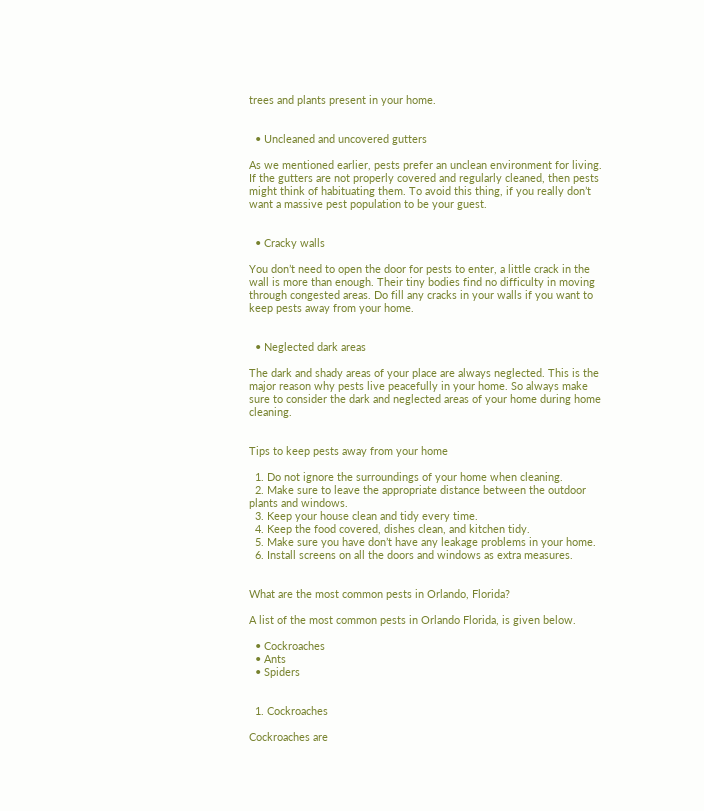trees and plants present in your home.


  • Uncleaned and uncovered gutters

As we mentioned earlier, pests prefer an unclean environment for living. If the gutters are not properly covered and regularly cleaned, then pests might think of habituating them. To avoid this thing, if you really don’t want a massive pest population to be your guest.


  • Cracky walls

You don’t need to open the door for pests to enter, a little crack in the wall is more than enough. Their tiny bodies find no difficulty in moving through congested areas. Do fill any cracks in your walls if you want to keep pests away from your home.


  • Neglected dark areas

The dark and shady areas of your place are always neglected. This is the major reason why pests live peacefully in your home. So always make sure to consider the dark and neglected areas of your home during home cleaning.


Tips to keep pests away from your home

  1. Do not ignore the surroundings of your home when cleaning.
  2. Make sure to leave the appropriate distance between the outdoor plants and windows.
  3. Keep your house clean and tidy every time.
  4. Keep the food covered, dishes clean, and kitchen tidy.
  5. Make sure you have don’t have any leakage problems in your home.
  6. Install screens on all the doors and windows as extra measures.


What are the most common pests in Orlando, Florida?

A list of the most common pests in Orlando Florida, is given below.

  • Cockroaches
  • Ants
  • Spiders


  1. Cockroaches

Cockroaches are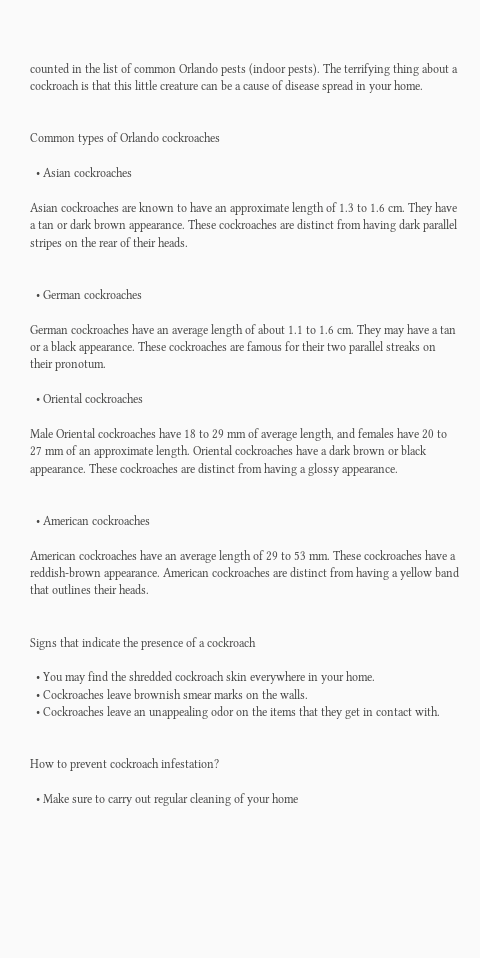counted in the list of common Orlando pests (indoor pests). The terrifying thing about a cockroach is that this little creature can be a cause of disease spread in your home.


Common types of Orlando cockroaches

  • Asian cockroaches

Asian cockroaches are known to have an approximate length of 1.3 to 1.6 cm. They have a tan or dark brown appearance. These cockroaches are distinct from having dark parallel stripes on the rear of their heads.


  • German cockroaches

German cockroaches have an average length of about 1.1 to 1.6 cm. They may have a tan or a black appearance. These cockroaches are famous for their two parallel streaks on their pronotum.

  • Oriental cockroaches

Male Oriental cockroaches have 18 to 29 mm of average length, and females have 20 to 27 mm of an approximate length. Oriental cockroaches have a dark brown or black appearance. These cockroaches are distinct from having a glossy appearance.


  • American cockroaches

American cockroaches have an average length of 29 to 53 mm. These cockroaches have a reddish-brown appearance. American cockroaches are distinct from having a yellow band that outlines their heads.


Signs that indicate the presence of a cockroach

  • You may find the shredded cockroach skin everywhere in your home.
  • Cockroaches leave brownish smear marks on the walls.
  • Cockroaches leave an unappealing odor on the items that they get in contact with.


How to prevent cockroach infestation?

  • Make sure to carry out regular cleaning of your home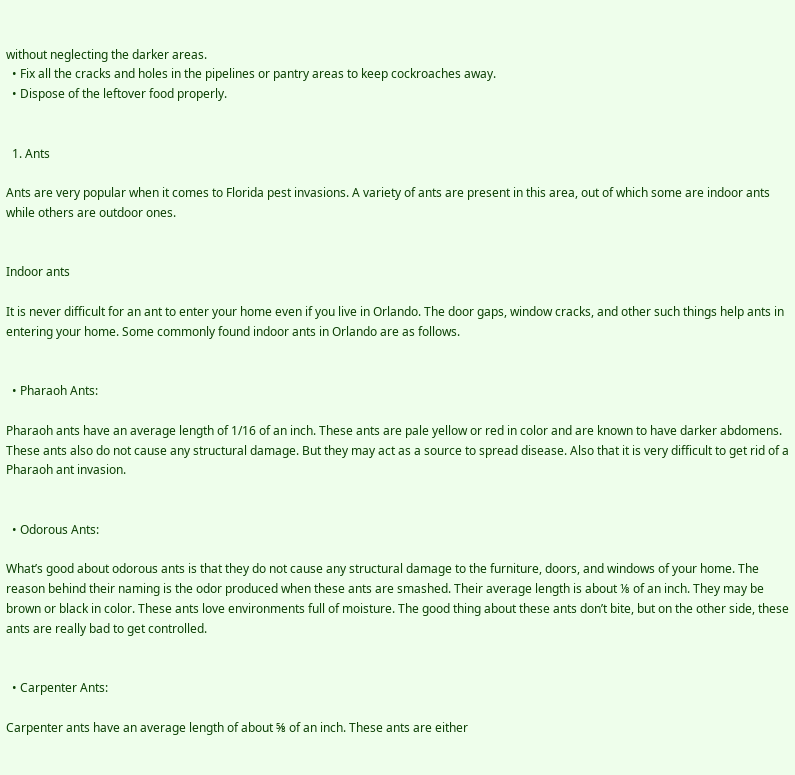without neglecting the darker areas.
  • Fix all the cracks and holes in the pipelines or pantry areas to keep cockroaches away.
  • Dispose of the leftover food properly.


  1. Ants

Ants are very popular when it comes to Florida pest invasions. A variety of ants are present in this area, out of which some are indoor ants while others are outdoor ones.


Indoor ants

It is never difficult for an ant to enter your home even if you live in Orlando. The door gaps, window cracks, and other such things help ants in entering your home. Some commonly found indoor ants in Orlando are as follows.


  • Pharaoh Ants:

Pharaoh ants have an average length of 1/16 of an inch. These ants are pale yellow or red in color and are known to have darker abdomens. These ants also do not cause any structural damage. But they may act as a source to spread disease. Also that it is very difficult to get rid of a Pharaoh ant invasion.


  • Odorous Ants:

What’s good about odorous ants is that they do not cause any structural damage to the furniture, doors, and windows of your home. The reason behind their naming is the odor produced when these ants are smashed. Their average length is about ⅛ of an inch. They may be brown or black in color. These ants love environments full of moisture. The good thing about these ants don’t bite, but on the other side, these ants are really bad to get controlled.


  • Carpenter Ants:

Carpenter ants have an average length of about ⅝ of an inch. These ants are either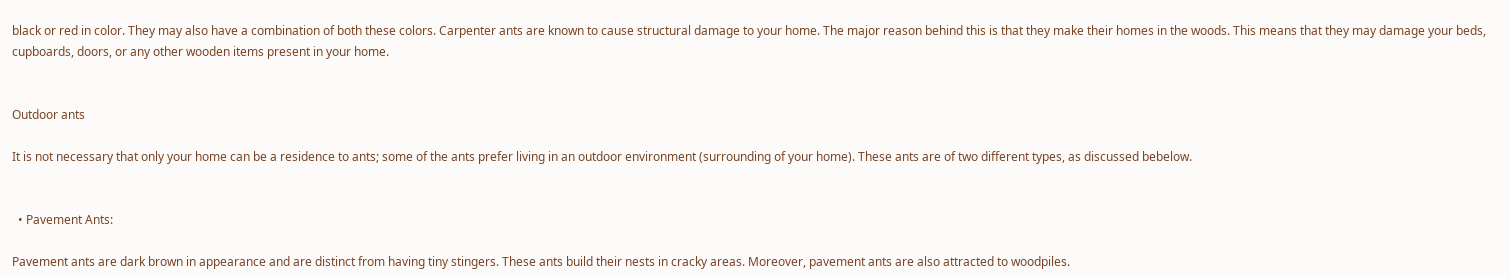black or red in color. They may also have a combination of both these colors. Carpenter ants are known to cause structural damage to your home. The major reason behind this is that they make their homes in the woods. This means that they may damage your beds, cupboards, doors, or any other wooden items present in your home.


Outdoor ants

It is not necessary that only your home can be a residence to ants; some of the ants prefer living in an outdoor environment (surrounding of your home). These ants are of two different types, as discussed bebelow.


  • Pavement Ants:

Pavement ants are dark brown in appearance and are distinct from having tiny stingers. These ants build their nests in cracky areas. Moreover, pavement ants are also attracted to woodpiles.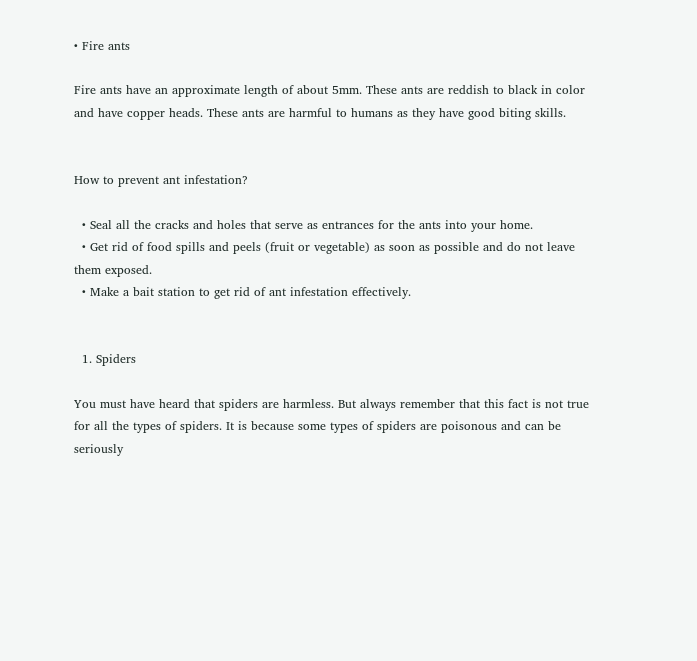• Fire ants

Fire ants have an approximate length of about 5mm. These ants are reddish to black in color and have copper heads. These ants are harmful to humans as they have good biting skills.


How to prevent ant infestation?

  • Seal all the cracks and holes that serve as entrances for the ants into your home.
  • Get rid of food spills and peels (fruit or vegetable) as soon as possible and do not leave them exposed.
  • Make a bait station to get rid of ant infestation effectively.


  1. Spiders

You must have heard that spiders are harmless. But always remember that this fact is not true for all the types of spiders. It is because some types of spiders are poisonous and can be seriously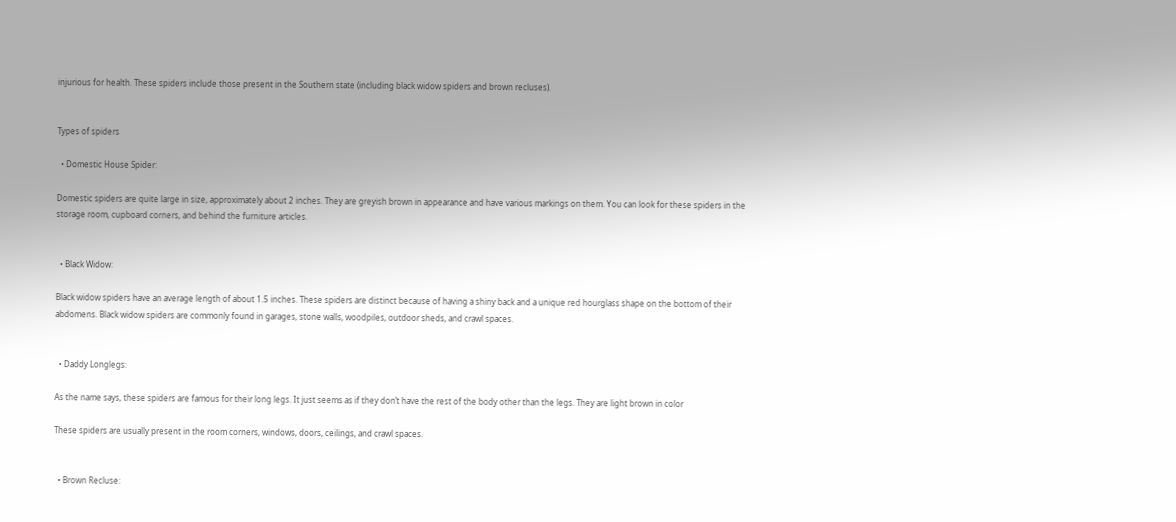injurious for health. These spiders include those present in the Southern state (including black widow spiders and brown recluses).


Types of spiders

  • Domestic House Spider:

Domestic spiders are quite large in size, approximately about 2 inches. They are greyish brown in appearance and have various markings on them. You can look for these spiders in the storage room, cupboard corners, and behind the furniture articles.


  • Black Widow:

Black widow spiders have an average length of about 1.5 inches. These spiders are distinct because of having a shiny back and a unique red hourglass shape on the bottom of their abdomens. Black widow spiders are commonly found in garages, stone walls, woodpiles, outdoor sheds, and crawl spaces.


  • Daddy Longlegs:

As the name says, these spiders are famous for their long legs. It just seems as if they don’t have the rest of the body other than the legs. They are light brown in color

These spiders are usually present in the room corners, windows, doors, ceilings, and crawl spaces.


  • Brown Recluse: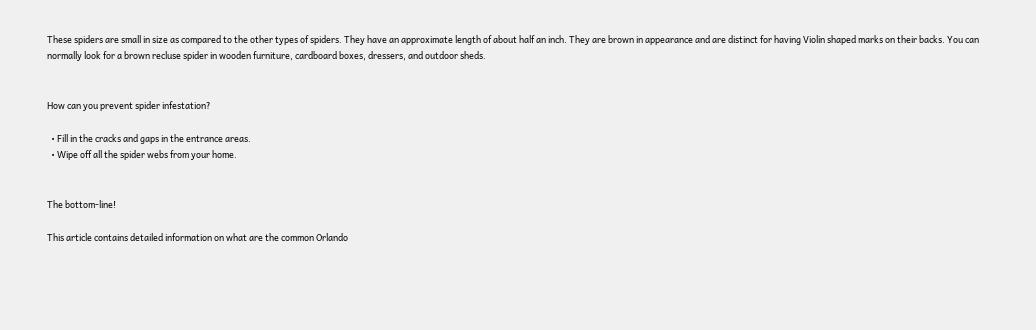These spiders are small in size as compared to the other types of spiders. They have an approximate length of about half an inch. They are brown in appearance and are distinct for having Violin shaped marks on their backs. You can normally look for a brown recluse spider in wooden furniture, cardboard boxes, dressers, and outdoor sheds.


How can you prevent spider infestation?

  • Fill in the cracks and gaps in the entrance areas.
  • Wipe off all the spider webs from your home.


The bottom-line!

This article contains detailed information on what are the common Orlando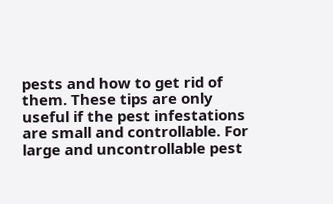pests and how to get rid of them. These tips are only useful if the pest infestations are small and controllable. For large and uncontrollable pest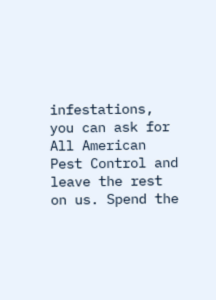infestations, you can ask for All American Pest Control and leave the rest on us. Spend the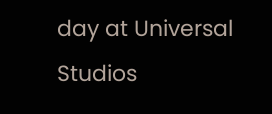day at Universal Studios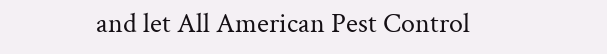and let All American Pest Control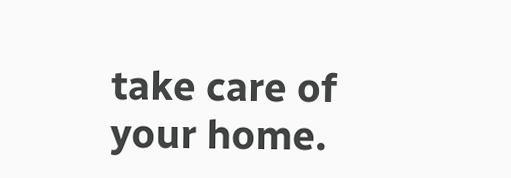take care of your home.